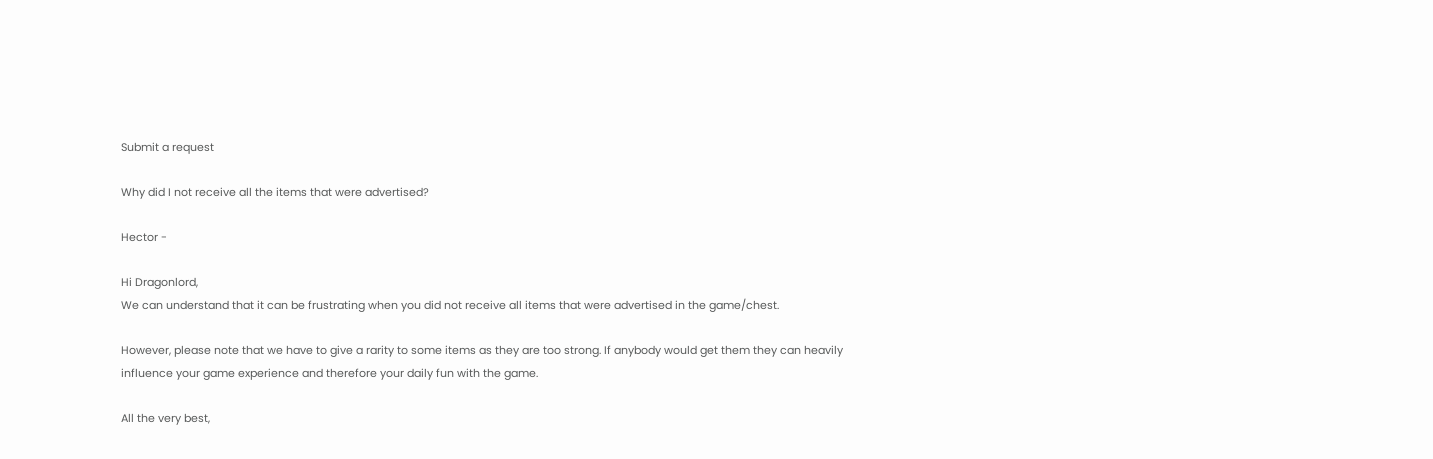Submit a request

Why did I not receive all the items that were advertised?

Hector -

Hi Dragonlord,
We can understand that it can be frustrating when you did not receive all items that were advertised in the game/chest.

However, please note that we have to give a rarity to some items as they are too strong. If anybody would get them they can heavily influence your game experience and therefore your daily fun with the game.

All the very best,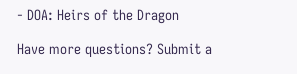- DOA: Heirs of the Dragon

Have more questions? Submit a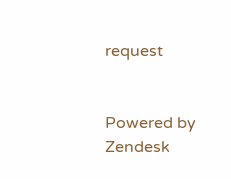request


Powered by Zendesk